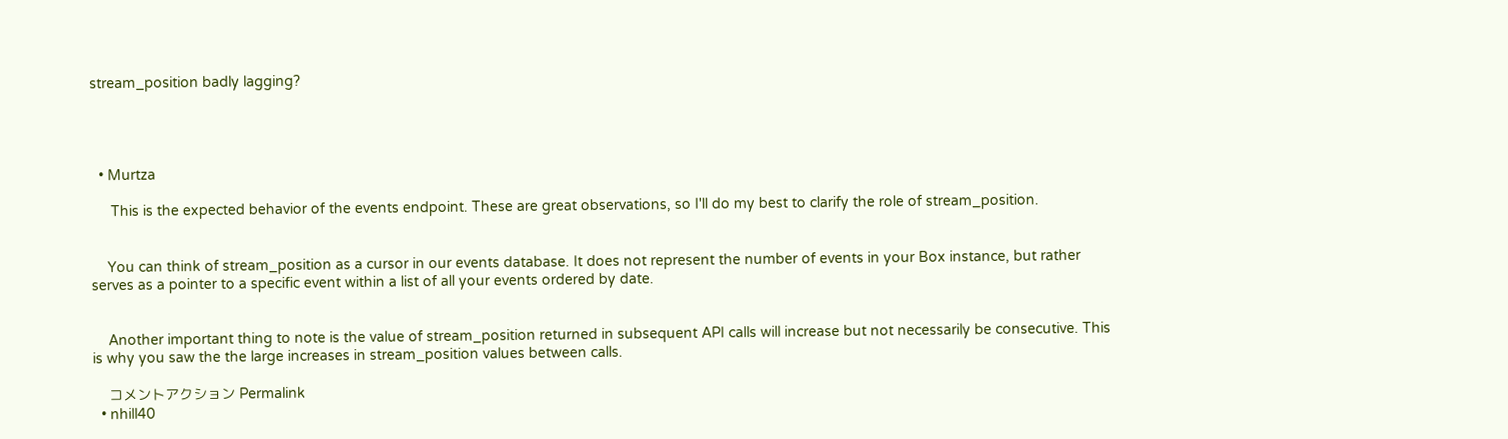stream_position badly lagging?




  • Murtza

     This is the expected behavior of the events endpoint. These are great observations, so I'll do my best to clarify the role of stream_position.


    You can think of stream_position as a cursor in our events database. It does not represent the number of events in your Box instance, but rather serves as a pointer to a specific event within a list of all your events ordered by date.


    Another important thing to note is the value of stream_position returned in subsequent API calls will increase but not necessarily be consecutive. This is why you saw the the large increases in stream_position values between calls.

    コメントアクション Permalink
  • nhill40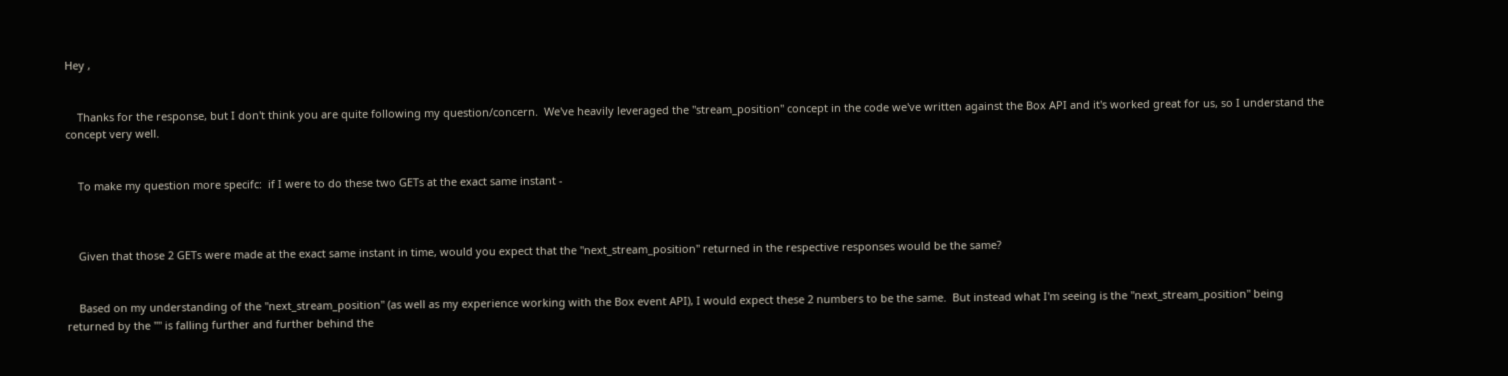Hey ,


    Thanks for the response, but I don't think you are quite following my question/concern.  We've heavily leveraged the "stream_position" concept in the code we've written against the Box API and it's worked great for us, so I understand the concept very well.


    To make my question more specifc:  if I were to do these two GETs at the exact same instant -



    Given that those 2 GETs were made at the exact same instant in time, would you expect that the "next_stream_position" returned in the respective responses would be the same?


    Based on my understanding of the "next_stream_position" (as well as my experience working with the Box event API), I would expect these 2 numbers to be the same.  But instead what I'm seeing is the "next_stream_position" being returned by the "" is falling further and further behind the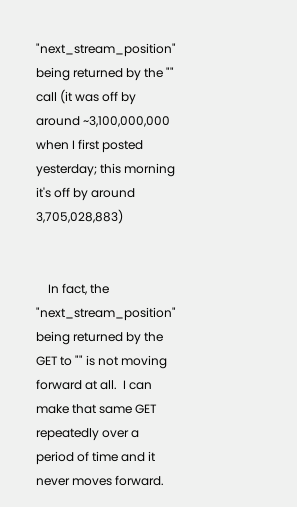"next_stream_position" being returned by the "" call (it was off by around ~3,100,000,000 when I first posted yesterday; this morning it's off by around 3,705,028,883)


    In fact, the "next_stream_position" being returned by the GET to "" is not moving forward at all.  I can make that same GET repeatedly over a period of time and it never moves forward.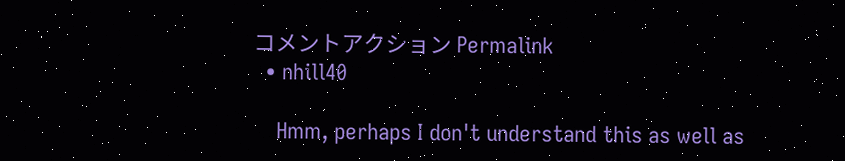コメントアクション Permalink
  • nhill40

    Hmm, perhaps I don't understand this as well as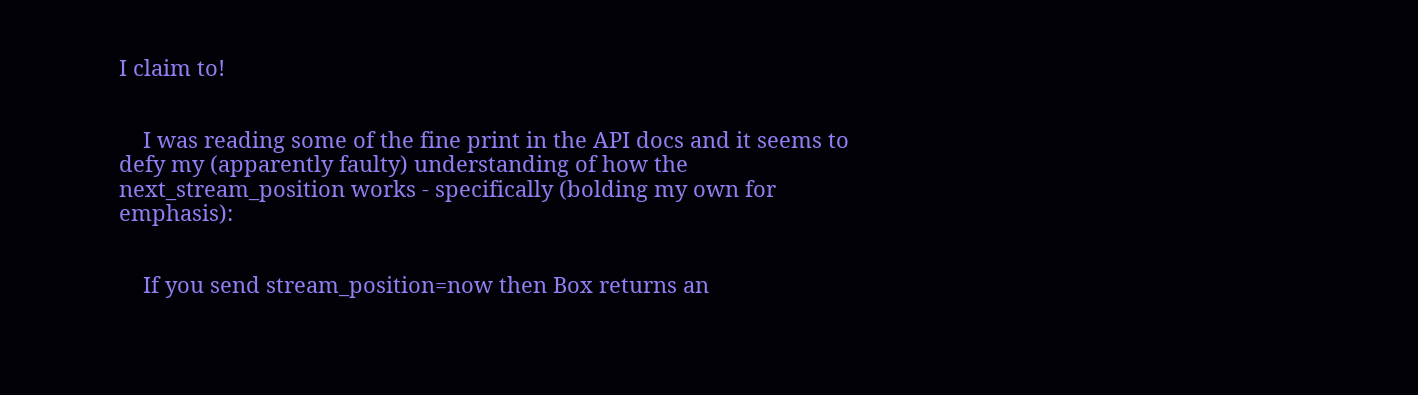I claim to!


    I was reading some of the fine print in the API docs and it seems to defy my (apparently faulty) understanding of how the next_stream_position works - specifically (bolding my own for emphasis):


    If you send stream_position=now then Box returns an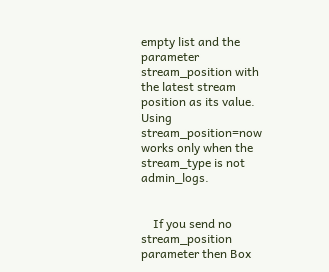empty list and the parameter stream_position with the latest stream position as its value. Using stream_position=now works only when the stream_type is not admin_logs.


    If you send no stream_position parameter then Box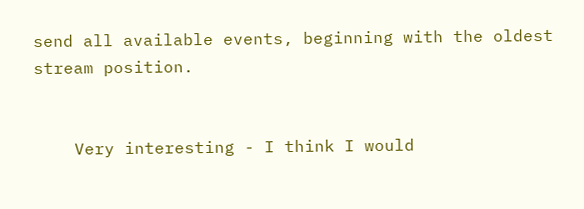send all available events, beginning with the oldest stream position.


    Very interesting - I think I would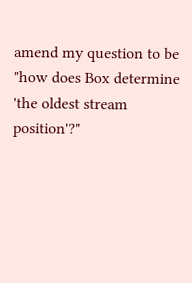amend my question to be "how does Box determine 'the oldest stream position'?"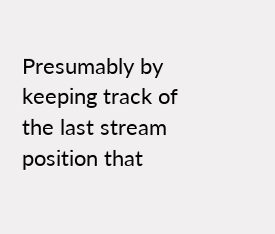Presumably by keeping track of the last stream position that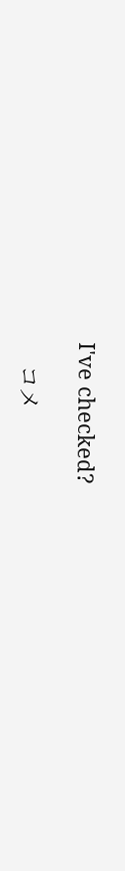I've checked?

    コメ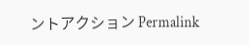ントアクション Permalink